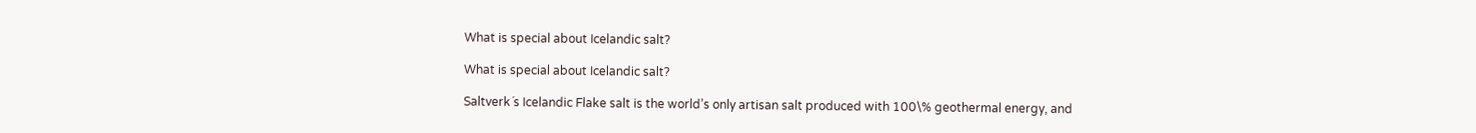What is special about Icelandic salt?

What is special about Icelandic salt?

Saltverk´s Icelandic Flake salt is the world’s only artisan salt produced with 100\% geothermal energy, and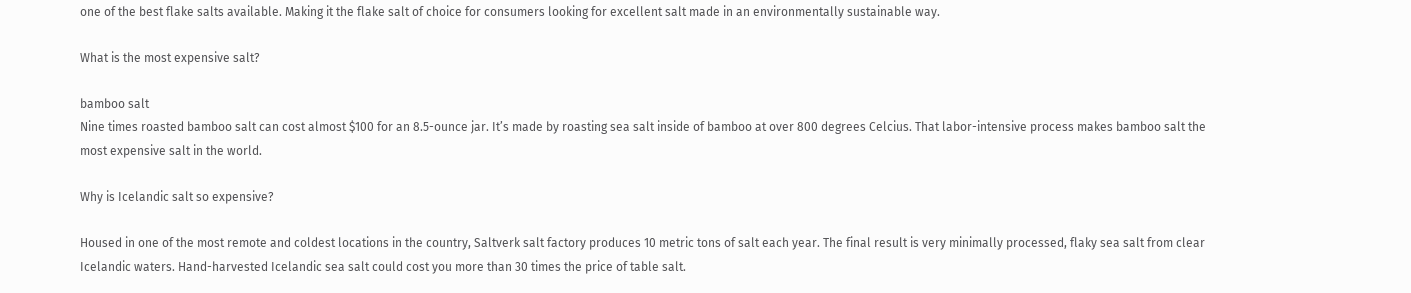one of the best flake salts available. Making it the flake salt of choice for consumers looking for excellent salt made in an environmentally sustainable way.

What is the most expensive salt?

bamboo salt
Nine times roasted bamboo salt can cost almost $100 for an 8.5-ounce jar. It’s made by roasting sea salt inside of bamboo at over 800 degrees Celcius. That labor-intensive process makes bamboo salt the most expensive salt in the world.

Why is Icelandic salt so expensive?

Housed in one of the most remote and coldest locations in the country, Saltverk salt factory produces 10 metric tons of salt each year. The final result is very minimally processed, flaky sea salt from clear Icelandic waters. Hand-harvested Icelandic sea salt could cost you more than 30 times the price of table salt.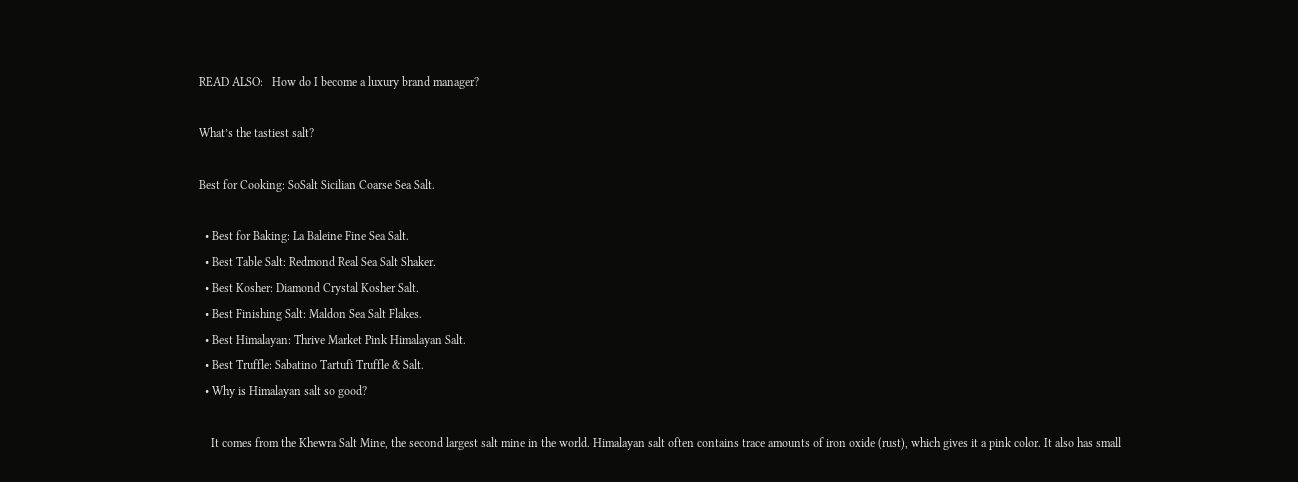READ ALSO:   How do I become a luxury brand manager?

What’s the tastiest salt?

Best for Cooking: SoSalt Sicilian Coarse Sea Salt.

  • Best for Baking: La Baleine Fine Sea Salt.
  • Best Table Salt: Redmond Real Sea Salt Shaker.
  • Best Kosher: Diamond Crystal Kosher Salt.
  • Best Finishing Salt: Maldon Sea Salt Flakes.
  • Best Himalayan: Thrive Market Pink Himalayan Salt.
  • Best Truffle: Sabatino Tartufi Truffle & Salt.
  • Why is Himalayan salt so good?

    It comes from the Khewra Salt Mine, the second largest salt mine in the world. Himalayan salt often contains trace amounts of iron oxide (rust), which gives it a pink color. It also has small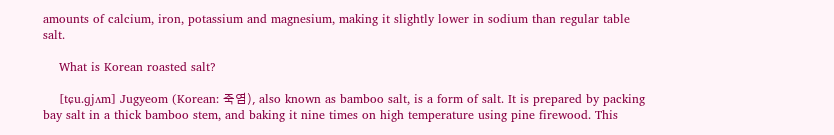amounts of calcium, iron, potassium and magnesium, making it slightly lower in sodium than regular table salt.

    What is Korean roasted salt?

    [tɕu.ɡjʌm] Jugyeom (Korean: 죽염), also known as bamboo salt, is a form of salt. It is prepared by packing bay salt in a thick bamboo stem, and baking it nine times on high temperature using pine firewood. This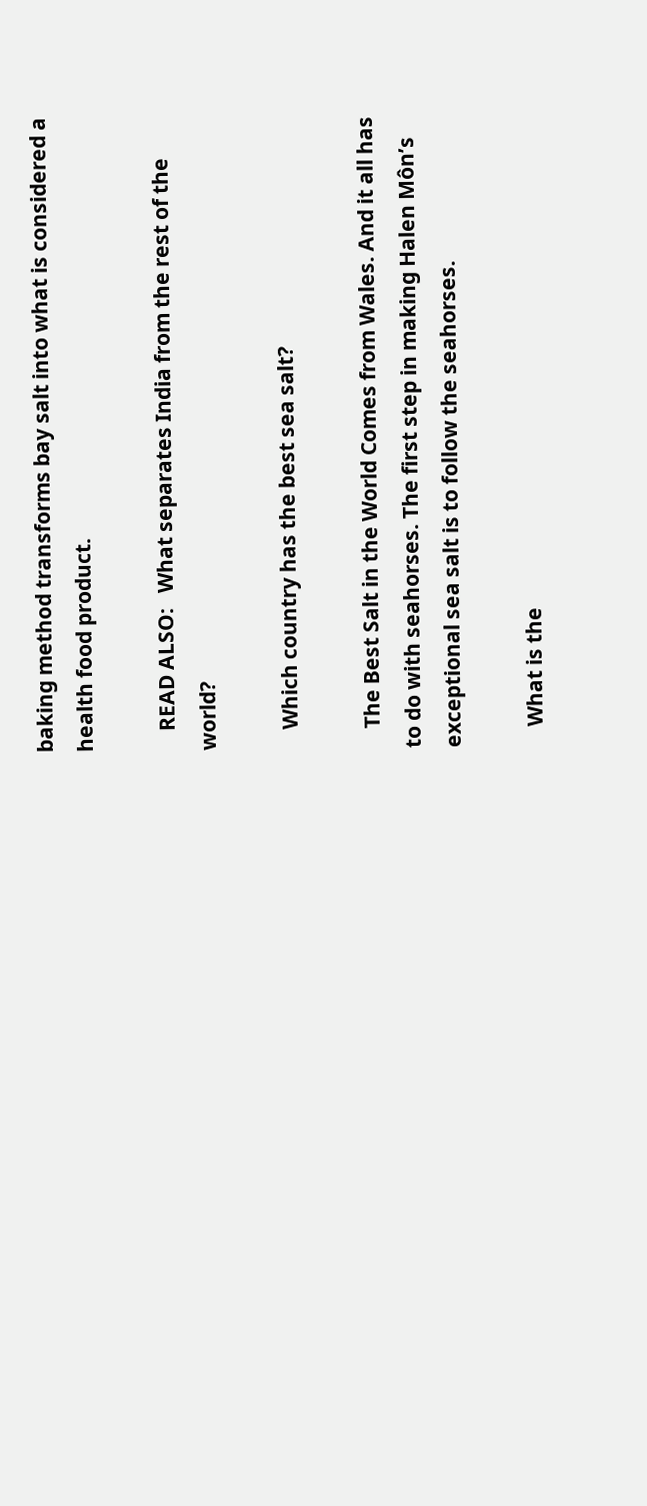baking method transforms bay salt into what is considered a health food product.

    READ ALSO:   What separates India from the rest of the world?

    Which country has the best sea salt?

    The Best Salt in the World Comes from Wales. And it all has to do with seahorses. The first step in making Halen Môn’s exceptional sea salt is to follow the seahorses.

    What is the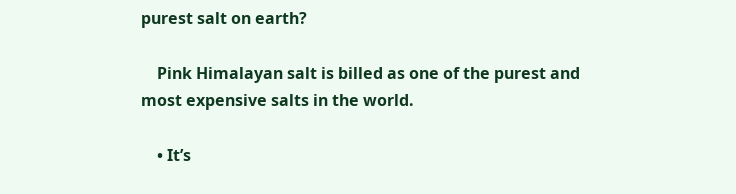purest salt on earth?

    Pink Himalayan salt is billed as one of the purest and most expensive salts in the world.

    • It’s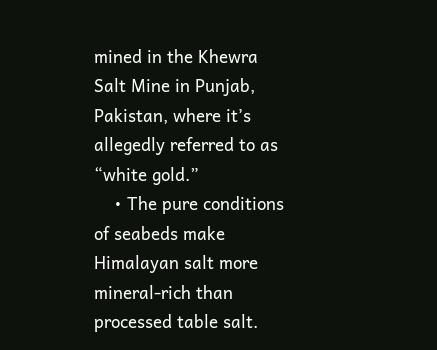mined in the Khewra Salt Mine in Punjab, Pakistan, where it’s allegedly referred to as “white gold.”
    • The pure conditions of seabeds make Himalayan salt more mineral-rich than processed table salt.